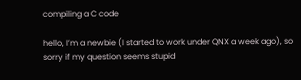compiling a C code

hello, I’m a newbie (I started to work under QNX a week ago), so sorry if my question seems stupid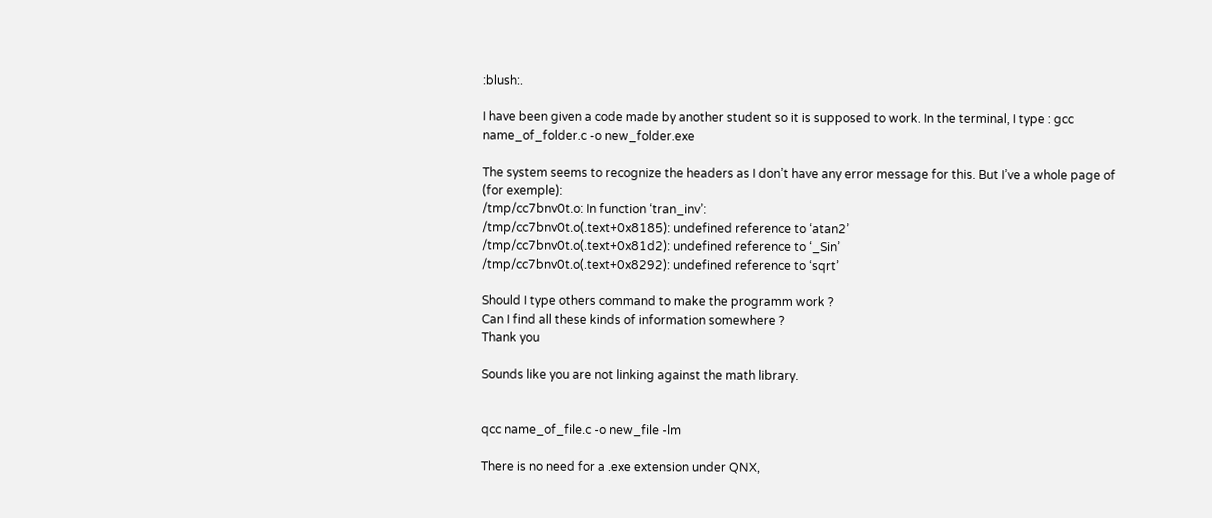:blush:.

I have been given a code made by another student so it is supposed to work. In the terminal, I type : gcc name_of_folder.c -o new_folder.exe

The system seems to recognize the headers as I don’t have any error message for this. But I’ve a whole page of (for exemple):
/tmp/cc7bnv0t.o: In function ‘tran_inv’:
/tmp/cc7bnv0t.o(.text+0x8185): undefined reference to ‘atan2’
/tmp/cc7bnv0t.o(.text+0x81d2): undefined reference to ‘_Sin’
/tmp/cc7bnv0t.o(.text+0x8292): undefined reference to ‘sqrt’

Should I type others command to make the programm work ?
Can I find all these kinds of information somewhere ?
Thank you

Sounds like you are not linking against the math library.


qcc name_of_file.c -o new_file -lm

There is no need for a .exe extension under QNX,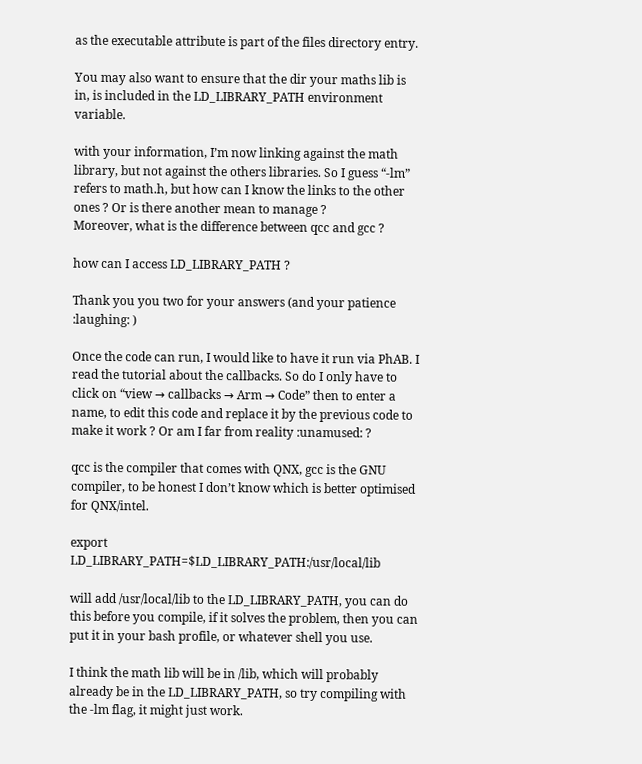as the executable attribute is part of the files directory entry.

You may also want to ensure that the dir your maths lib is in, is included in the LD_LIBRARY_PATH environment variable.

with your information, I’m now linking against the math library, but not against the others libraries. So I guess “-lm” refers to math.h, but how can I know the links to the other ones ? Or is there another mean to manage ?
Moreover, what is the difference between qcc and gcc ?

how can I access LD_LIBRARY_PATH ?

Thank you you two for your answers (and your patience :laughing: )

Once the code can run, I would like to have it run via PhAB. I read the tutorial about the callbacks. So do I only have to click on “view → callbacks → Arm → Code” then to enter a name, to edit this code and replace it by the previous code to make it work ? Or am I far from reality :unamused: ?

qcc is the compiler that comes with QNX, gcc is the GNU compiler, to be honest I don’t know which is better optimised for QNX/intel.

export LD_LIBRARY_PATH=$LD_LIBRARY_PATH:/usr/local/lib

will add /usr/local/lib to the LD_LIBRARY_PATH, you can do this before you compile, if it solves the problem, then you can put it in your bash profile, or whatever shell you use.

I think the math lib will be in /lib, which will probably already be in the LD_LIBRARY_PATH, so try compiling with the -lm flag, it might just work.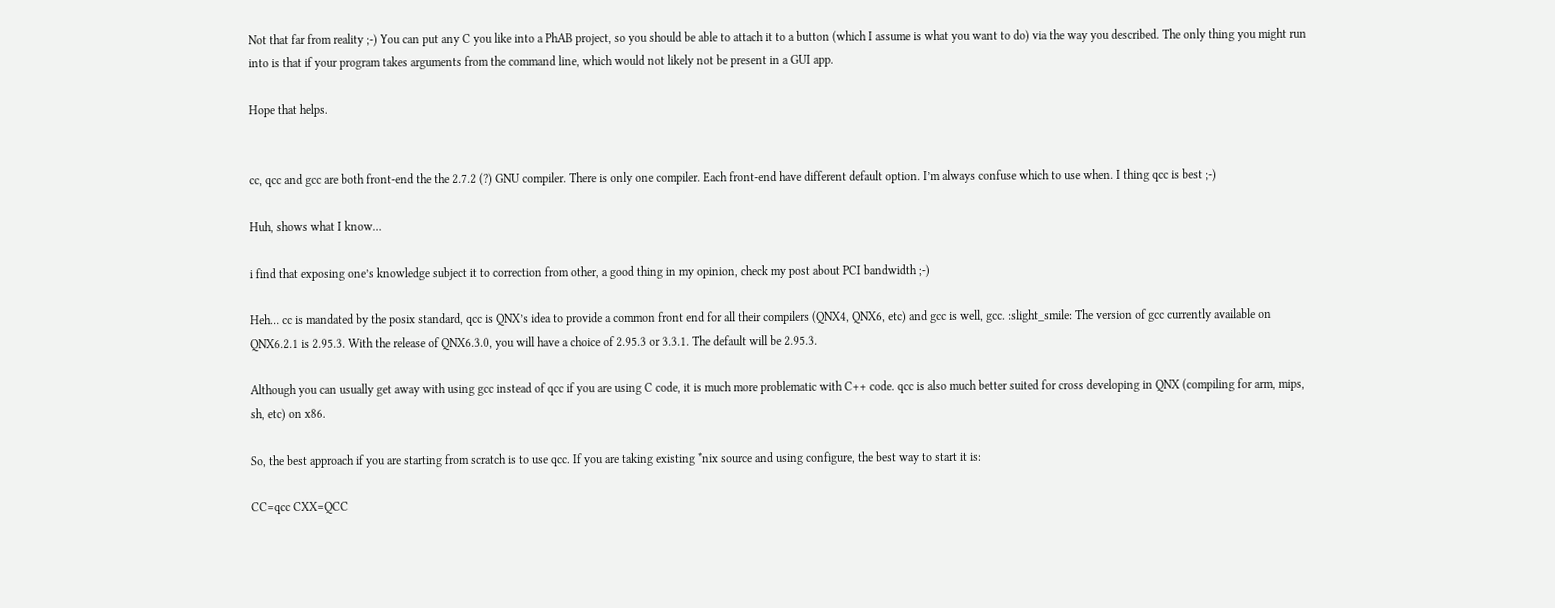Not that far from reality ;-) You can put any C you like into a PhAB project, so you should be able to attach it to a button (which I assume is what you want to do) via the way you described. The only thing you might run into is that if your program takes arguments from the command line, which would not likely not be present in a GUI app.

Hope that helps.


cc, qcc and gcc are both front-end the the 2.7.2 (?) GNU compiler. There is only one compiler. Each front-end have different default option. I’m always confuse which to use when. I thing qcc is best ;-)

Huh, shows what I know…

i find that exposing one’s knowledge subject it to correction from other, a good thing in my opinion, check my post about PCI bandwidth ;-)

Heh… cc is mandated by the posix standard, qcc is QNX’s idea to provide a common front end for all their compilers (QNX4, QNX6, etc) and gcc is well, gcc. :slight_smile: The version of gcc currently available on QNX6.2.1 is 2.95.3. With the release of QNX6.3.0, you will have a choice of 2.95.3 or 3.3.1. The default will be 2.95.3.

Although you can usually get away with using gcc instead of qcc if you are using C code, it is much more problematic with C++ code. qcc is also much better suited for cross developing in QNX (compiling for arm, mips, sh, etc) on x86.

So, the best approach if you are starting from scratch is to use qcc. If you are taking existing *nix source and using configure, the best way to start it is:

CC=qcc CXX=QCC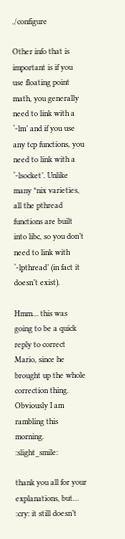./configure

Other info that is important is if you use floating point math, you generally need to link with a ‘-lm’ and if you use any tcp functions, you need to link with a ‘-lsocket’. Unlike many *nix varieties, all the pthread functions are built into libc, so you don’t need to link with ‘-lpthread’ (in fact it doesn’t exist).

Hmm… this was going to be a quick reply to correct Mario, since he brought up the whole correction thing. Obviously I am rambling this morning. :slight_smile:

thank you all for your explanations, but… :cry: it still doesn’t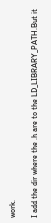work.

I add the dir where the .h are to the LD_LIBRARY_PATH.But it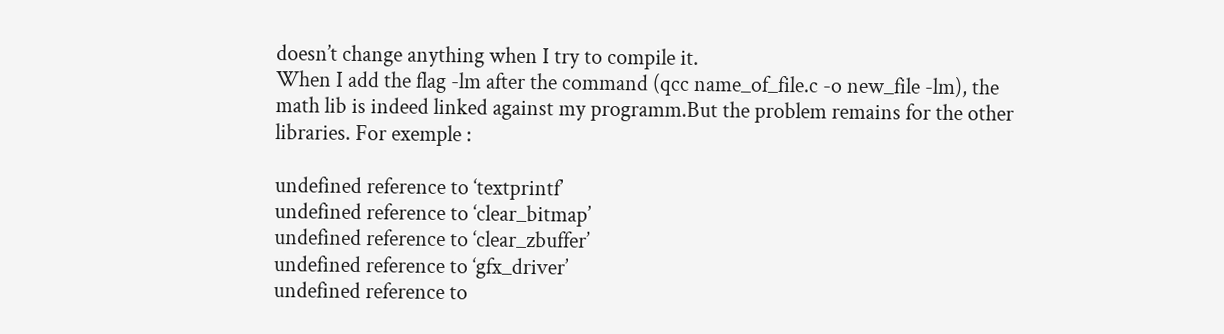doesn’t change anything when I try to compile it.
When I add the flag -lm after the command (qcc name_of_file.c -o new_file -lm), the math lib is indeed linked against my programm.But the problem remains for the other libraries. For exemple :

undefined reference to ‘textprintf’
undefined reference to ‘clear_bitmap’
undefined reference to ‘clear_zbuffer’
undefined reference to ‘gfx_driver’
undefined reference to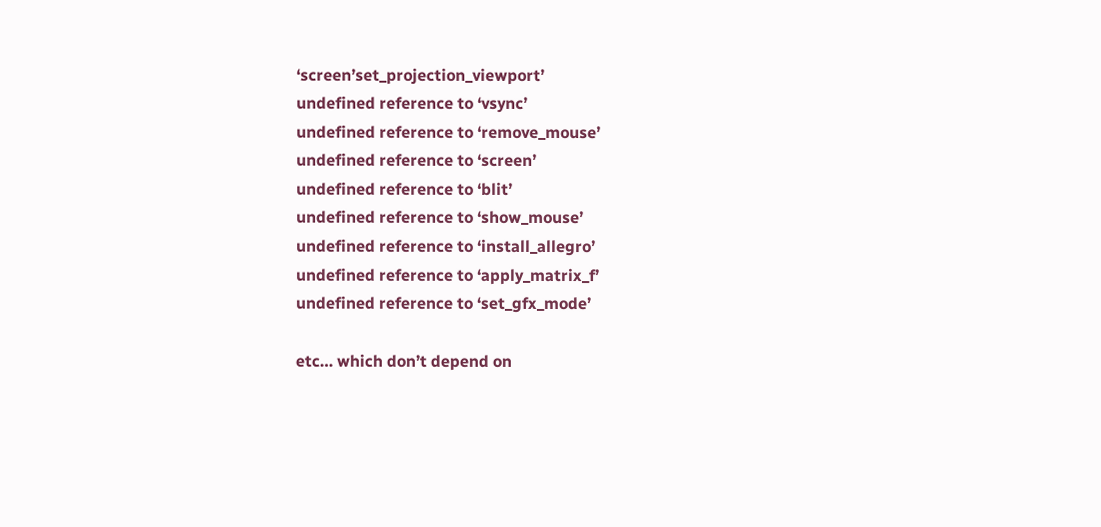‘screen’set_projection_viewport’
undefined reference to ‘vsync’
undefined reference to ‘remove_mouse’
undefined reference to ‘screen’
undefined reference to ‘blit’
undefined reference to ‘show_mouse’
undefined reference to ‘install_allegro’
undefined reference to ‘apply_matrix_f’
undefined reference to ‘set_gfx_mode’

etc… which don’t depend on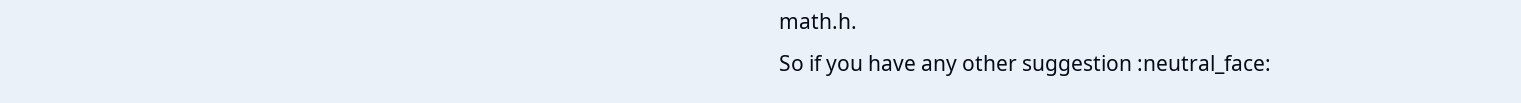math.h.
So if you have any other suggestion :neutral_face: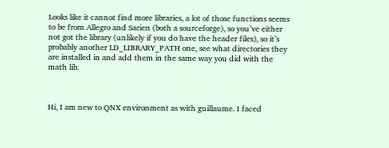Looks like it cannot find more libraries, a lot of those functions seems to be from Allegro and Sarien (both a sourceforge), so you’ve either not got the library (unlikely if you do have the header files), so it’s probably another LD_LIBRARY_PATH one, see what directories they are installed in and add them in the same way you did with the math lib.



Hi, I am new to QNX environment as with guillaume. I faced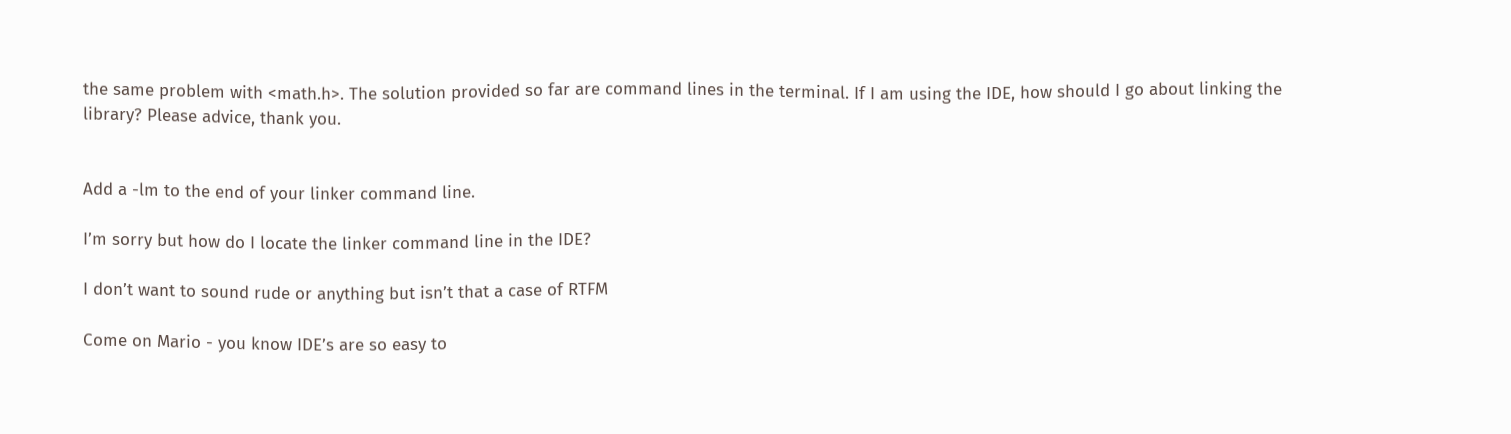the same problem with <math.h>. The solution provided so far are command lines in the terminal. If I am using the IDE, how should I go about linking the library? Please advice, thank you.


Add a -lm to the end of your linker command line.

I’m sorry but how do I locate the linker command line in the IDE?

I don’t want to sound rude or anything but isn’t that a case of RTFM

Come on Mario - you know IDE’s are so easy to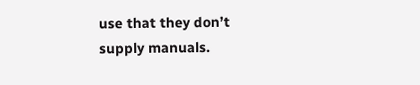use that they don’t supply manuals.